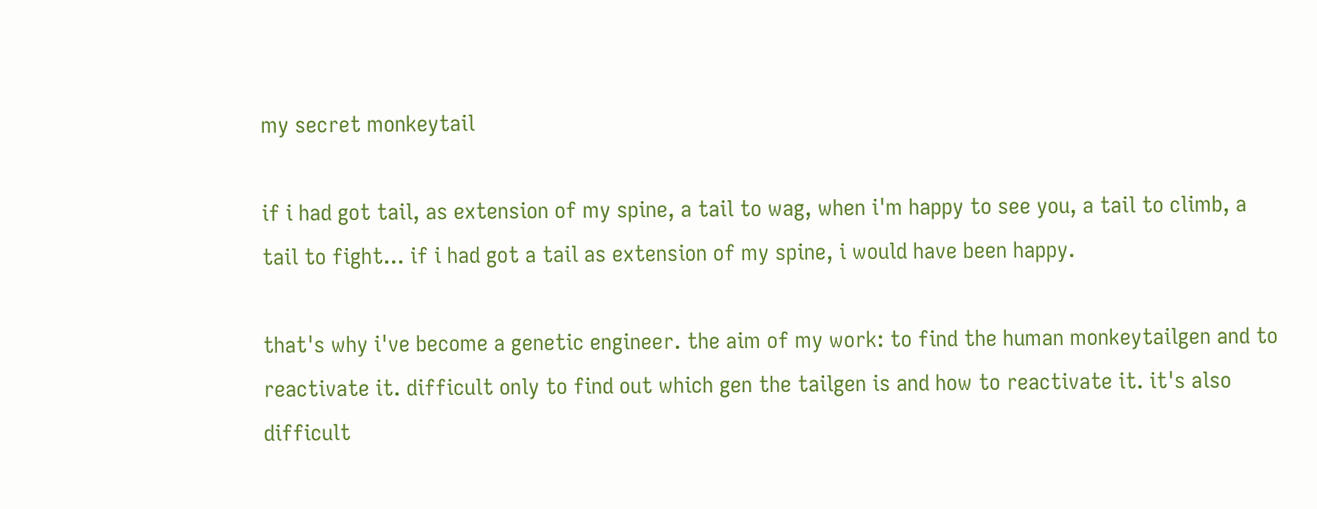my secret monkeytail

if i had got tail, as extension of my spine, a tail to wag, when i'm happy to see you, a tail to climb, a tail to fight... if i had got a tail as extension of my spine, i would have been happy.

that's why i've become a genetic engineer. the aim of my work: to find the human monkeytailgen and to reactivate it. difficult only to find out which gen the tailgen is and how to reactivate it. it's also difficult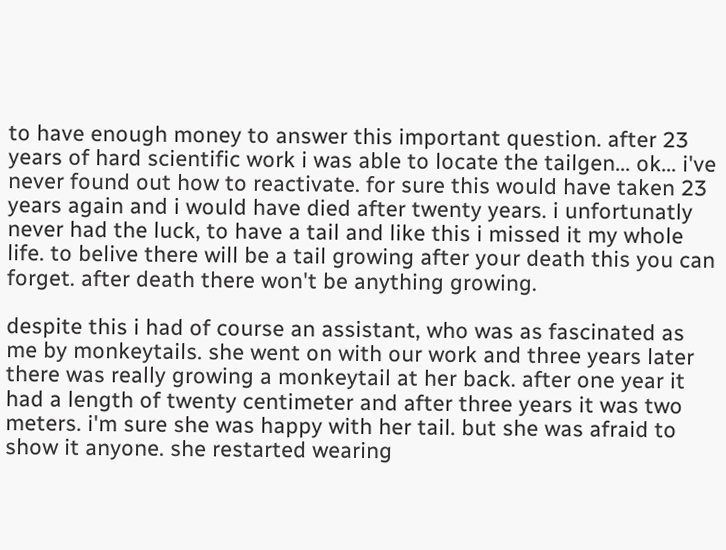to have enough money to answer this important question. after 23 years of hard scientific work i was able to locate the tailgen... ok... i've never found out how to reactivate. for sure this would have taken 23 years again and i would have died after twenty years. i unfortunatly never had the luck, to have a tail and like this i missed it my whole life. to belive there will be a tail growing after your death this you can forget. after death there won't be anything growing.

despite this i had of course an assistant, who was as fascinated as me by monkeytails. she went on with our work and three years later there was really growing a monkeytail at her back. after one year it had a length of twenty centimeter and after three years it was two meters. i'm sure she was happy with her tail. but she was afraid to show it anyone. she restarted wearing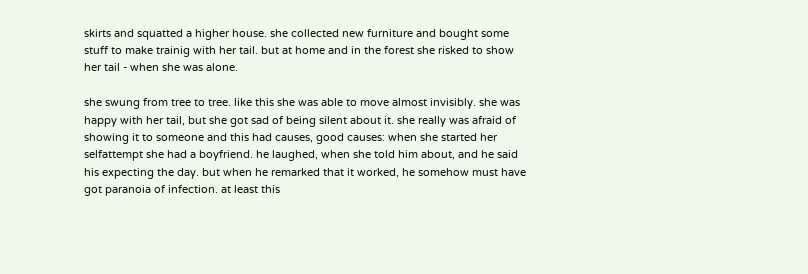skirts and squatted a higher house. she collected new furniture and bought some stuff to make trainig with her tail. but at home and in the forest she risked to show her tail - when she was alone.

she swung from tree to tree. like this she was able to move almost invisibly. she was happy with her tail, but she got sad of being silent about it. she really was afraid of showing it to someone and this had causes, good causes: when she started her selfattempt she had a boyfriend. he laughed, when she told him about, and he said his expecting the day. but when he remarked that it worked, he somehow must have got paranoia of infection. at least this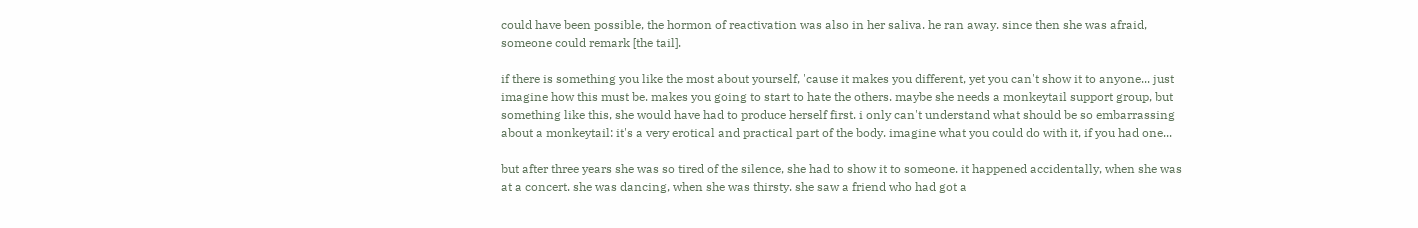could have been possible, the hormon of reactivation was also in her saliva. he ran away. since then she was afraid, someone could remark [the tail].

if there is something you like the most about yourself, 'cause it makes you different, yet you can't show it to anyone... just imagine how this must be. makes you going to start to hate the others. maybe she needs a monkeytail support group, but something like this, she would have had to produce herself first. i only can't understand what should be so embarrassing about a monkeytail: it's a very erotical and practical part of the body. imagine what you could do with it, if you had one...

but after three years she was so tired of the silence, she had to show it to someone. it happened accidentally, when she was at a concert. she was dancing, when she was thirsty. she saw a friend who had got a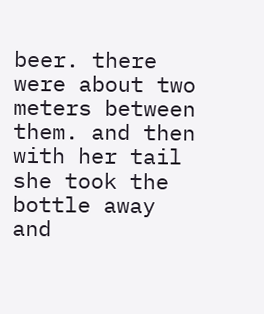beer. there were about two meters between them. and then with her tail she took the bottle away and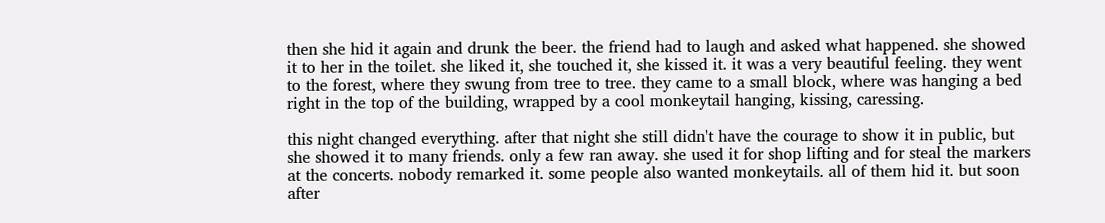then she hid it again and drunk the beer. the friend had to laugh and asked what happened. she showed it to her in the toilet. she liked it, she touched it, she kissed it. it was a very beautiful feeling. they went to the forest, where they swung from tree to tree. they came to a small block, where was hanging a bed right in the top of the building, wrapped by a cool monkeytail hanging, kissing, caressing.

this night changed everything. after that night she still didn't have the courage to show it in public, but she showed it to many friends. only a few ran away. she used it for shop lifting and for steal the markers at the concerts. nobody remarked it. some people also wanted monkeytails. all of them hid it. but soon after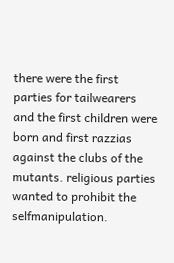there were the first parties for tailwearers and the first children were born and first razzias against the clubs of the mutants. religious parties wanted to prohibit the selfmanipulation.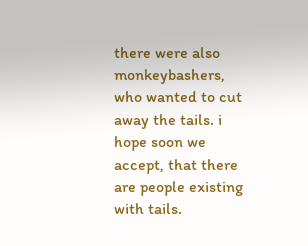there were also monkeybashers, who wanted to cut away the tails. i hope soon we accept, that there are people existing with tails.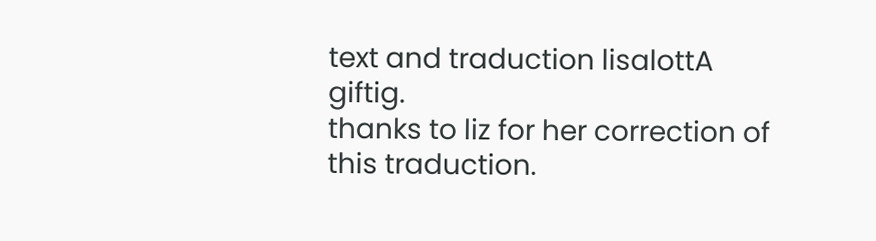text and traduction lisalottA giftig.
thanks to liz for her correction of this traduction.